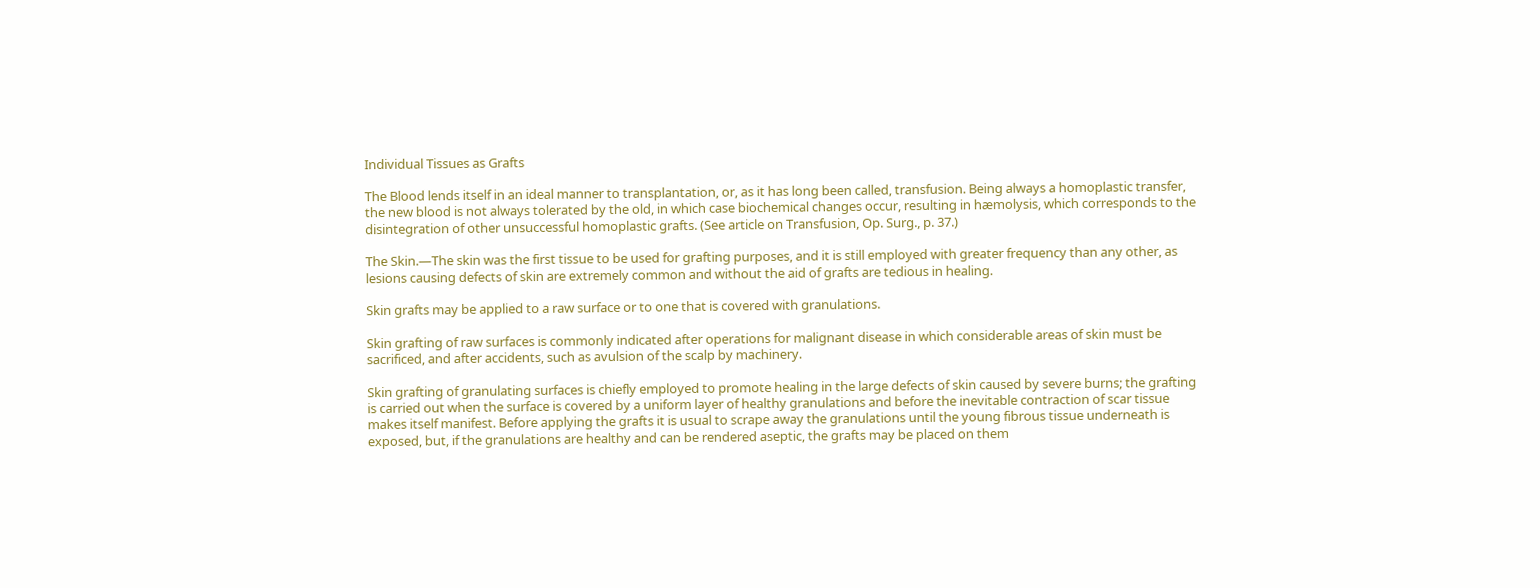Individual Tissues as Grafts

The Blood lends itself in an ideal manner to transplantation, or, as it has long been called, transfusion. Being always a homoplastic transfer, the new blood is not always tolerated by the old, in which case biochemical changes occur, resulting in hæmolysis, which corresponds to the disintegration of other unsuccessful homoplastic grafts. (See article on Transfusion, Op. Surg., p. 37.)

The Skin.—The skin was the first tissue to be used for grafting purposes, and it is still employed with greater frequency than any other, as lesions causing defects of skin are extremely common and without the aid of grafts are tedious in healing.

Skin grafts may be applied to a raw surface or to one that is covered with granulations.

Skin grafting of raw surfaces is commonly indicated after operations for malignant disease in which considerable areas of skin must be sacrificed, and after accidents, such as avulsion of the scalp by machinery.

Skin grafting of granulating surfaces is chiefly employed to promote healing in the large defects of skin caused by severe burns; the grafting is carried out when the surface is covered by a uniform layer of healthy granulations and before the inevitable contraction of scar tissue makes itself manifest. Before applying the grafts it is usual to scrape away the granulations until the young fibrous tissue underneath is exposed, but, if the granulations are healthy and can be rendered aseptic, the grafts may be placed on them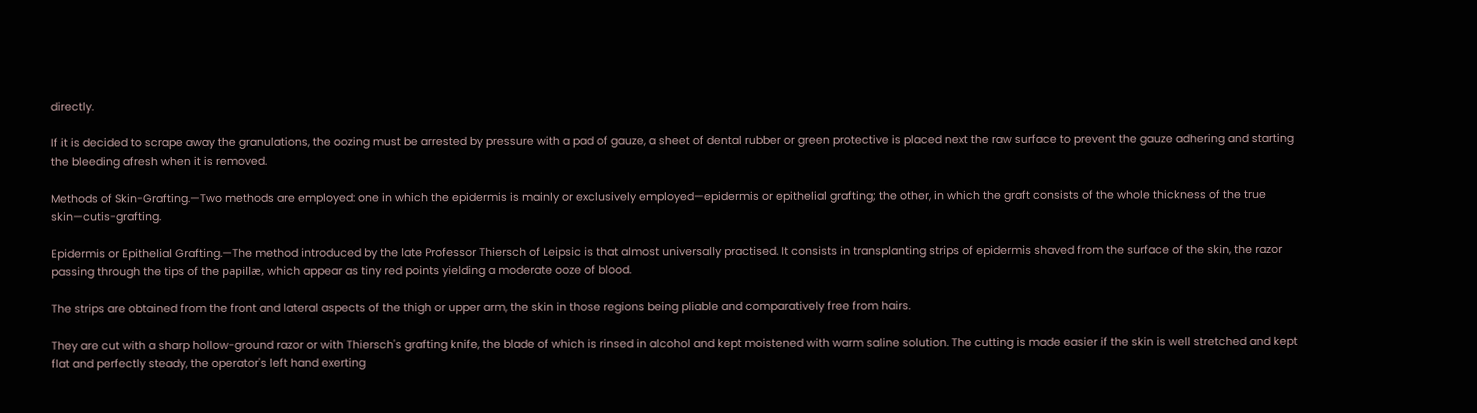directly.

If it is decided to scrape away the granulations, the oozing must be arrested by pressure with a pad of gauze, a sheet of dental rubber or green protective is placed next the raw surface to prevent the gauze adhering and starting the bleeding afresh when it is removed.

Methods of Skin-Grafting.—Two methods are employed: one in which the epidermis is mainly or exclusively employed—epidermis or epithelial grafting; the other, in which the graft consists of the whole thickness of the true skin—cutis-grafting.

Epidermis or Epithelial Grafting.—The method introduced by the late Professor Thiersch of Leipsic is that almost universally practised. It consists in transplanting strips of epidermis shaved from the surface of the skin, the razor passing through the tips of the papillæ, which appear as tiny red points yielding a moderate ooze of blood.

The strips are obtained from the front and lateral aspects of the thigh or upper arm, the skin in those regions being pliable and comparatively free from hairs.

They are cut with a sharp hollow-ground razor or with Thiersch's grafting knife, the blade of which is rinsed in alcohol and kept moistened with warm saline solution. The cutting is made easier if the skin is well stretched and kept flat and perfectly steady, the operator's left hand exerting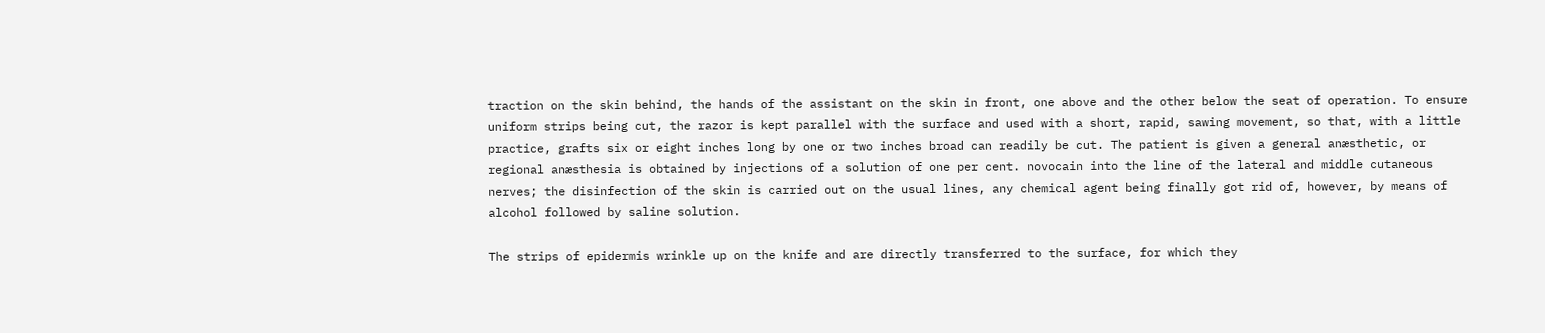traction on the skin behind, the hands of the assistant on the skin in front, one above and the other below the seat of operation. To ensure uniform strips being cut, the razor is kept parallel with the surface and used with a short, rapid, sawing movement, so that, with a little practice, grafts six or eight inches long by one or two inches broad can readily be cut. The patient is given a general anæsthetic, or regional anæsthesia is obtained by injections of a solution of one per cent. novocain into the line of the lateral and middle cutaneous nerves; the disinfection of the skin is carried out on the usual lines, any chemical agent being finally got rid of, however, by means of alcohol followed by saline solution.

The strips of epidermis wrinkle up on the knife and are directly transferred to the surface, for which they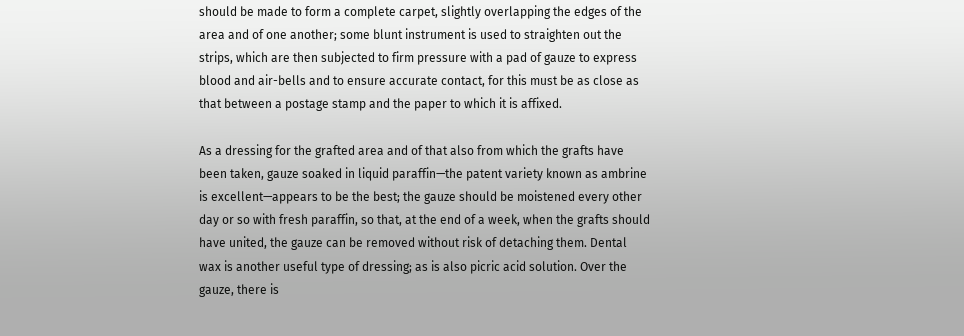should be made to form a complete carpet, slightly overlapping the edges of the area and of one another; some blunt instrument is used to straighten out the strips, which are then subjected to firm pressure with a pad of gauze to express blood and air-bells and to ensure accurate contact, for this must be as close as that between a postage stamp and the paper to which it is affixed.

As a dressing for the grafted area and of that also from which the grafts have been taken, gauze soaked in liquid paraffin—the patent variety known as ambrine is excellent—appears to be the best; the gauze should be moistened every other day or so with fresh paraffin, so that, at the end of a week, when the grafts should have united, the gauze can be removed without risk of detaching them. Dental wax is another useful type of dressing; as is also picric acid solution. Over the gauze, there is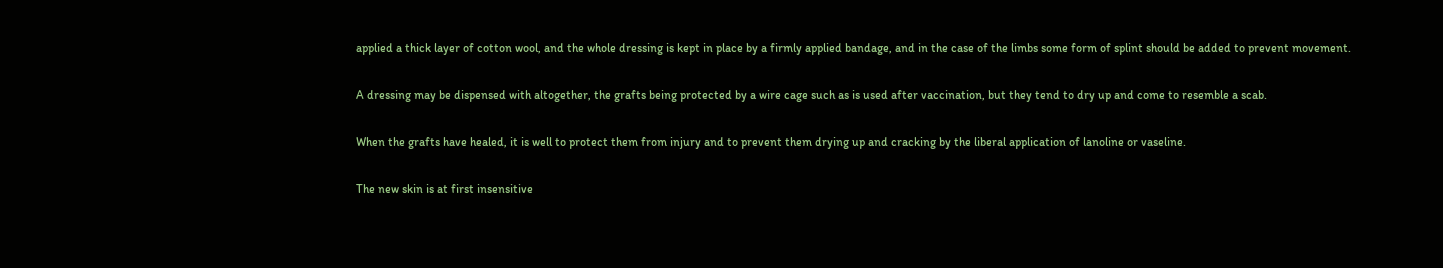applied a thick layer of cotton wool, and the whole dressing is kept in place by a firmly applied bandage, and in the case of the limbs some form of splint should be added to prevent movement.

A dressing may be dispensed with altogether, the grafts being protected by a wire cage such as is used after vaccination, but they tend to dry up and come to resemble a scab.

When the grafts have healed, it is well to protect them from injury and to prevent them drying up and cracking by the liberal application of lanoline or vaseline.

The new skin is at first insensitive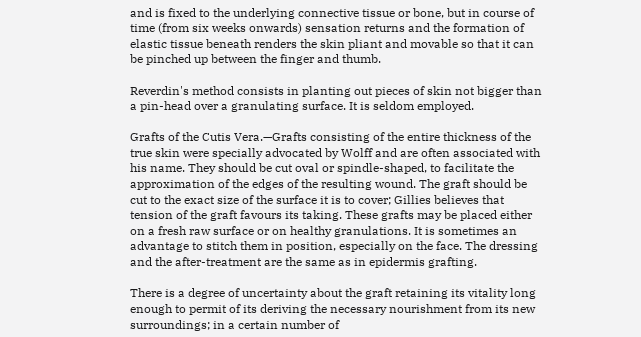and is fixed to the underlying connective tissue or bone, but in course of time (from six weeks onwards) sensation returns and the formation of elastic tissue beneath renders the skin pliant and movable so that it can be pinched up between the finger and thumb.

Reverdin's method consists in planting out pieces of skin not bigger than a pin-head over a granulating surface. It is seldom employed.

Grafts of the Cutis Vera.—Grafts consisting of the entire thickness of the true skin were specially advocated by Wolff and are often associated with his name. They should be cut oval or spindle-shaped, to facilitate the approximation of the edges of the resulting wound. The graft should be cut to the exact size of the surface it is to cover; Gillies believes that tension of the graft favours its taking. These grafts may be placed either on a fresh raw surface or on healthy granulations. It is sometimes an advantage to stitch them in position, especially on the face. The dressing and the after-treatment are the same as in epidermis grafting.

There is a degree of uncertainty about the graft retaining its vitality long enough to permit of its deriving the necessary nourishment from its new surroundings; in a certain number of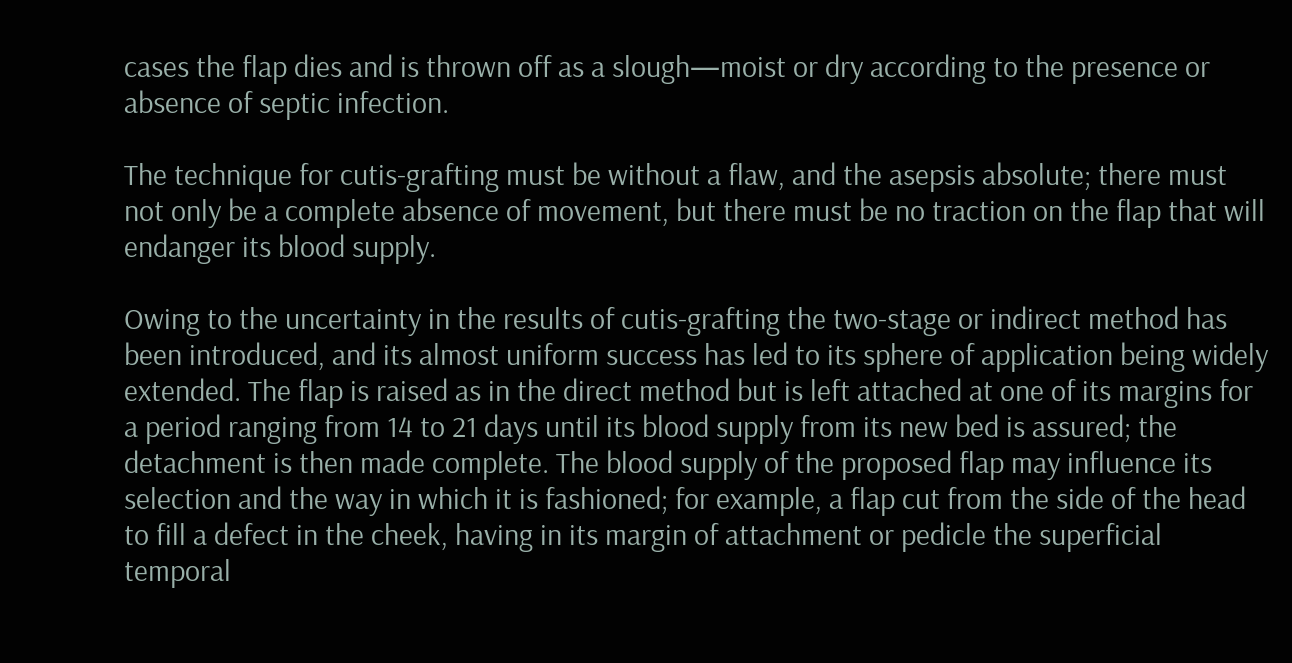cases the flap dies and is thrown off as a slough—moist or dry according to the presence or absence of septic infection.

The technique for cutis-grafting must be without a flaw, and the asepsis absolute; there must not only be a complete absence of movement, but there must be no traction on the flap that will endanger its blood supply.

Owing to the uncertainty in the results of cutis-grafting the two-stage or indirect method has been introduced, and its almost uniform success has led to its sphere of application being widely extended. The flap is raised as in the direct method but is left attached at one of its margins for a period ranging from 14 to 21 days until its blood supply from its new bed is assured; the detachment is then made complete. The blood supply of the proposed flap may influence its selection and the way in which it is fashioned; for example, a flap cut from the side of the head to fill a defect in the cheek, having in its margin of attachment or pedicle the superficial temporal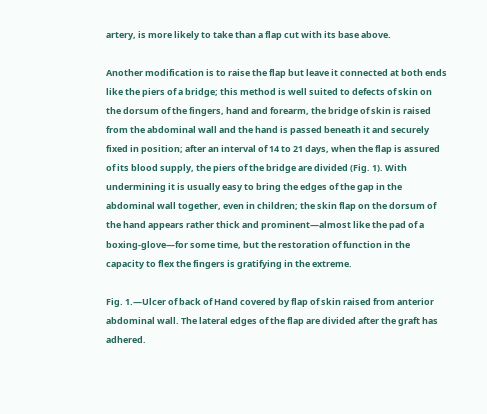artery, is more likely to take than a flap cut with its base above.

Another modification is to raise the flap but leave it connected at both ends like the piers of a bridge; this method is well suited to defects of skin on the dorsum of the fingers, hand and forearm, the bridge of skin is raised from the abdominal wall and the hand is passed beneath it and securely fixed in position; after an interval of 14 to 21 days, when the flap is assured of its blood supply, the piers of the bridge are divided (Fig. 1). With undermining it is usually easy to bring the edges of the gap in the abdominal wall together, even in children; the skin flap on the dorsum of the hand appears rather thick and prominent—almost like the pad of a boxing-glove—for some time, but the restoration of function in the capacity to flex the fingers is gratifying in the extreme.

Fig. 1.—Ulcer of back of Hand covered by flap of skin raised from anterior abdominal wall. The lateral edges of the flap are divided after the graft has adhered.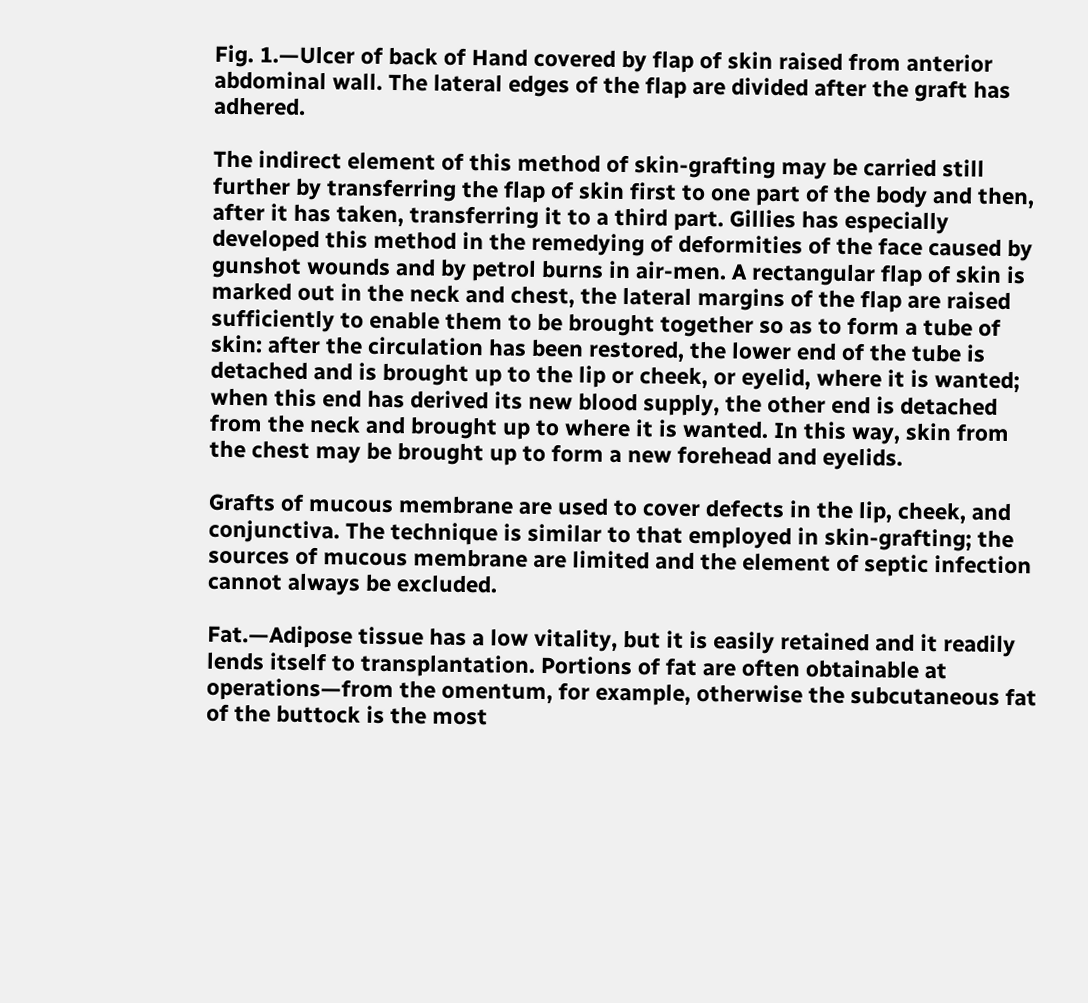Fig. 1.—Ulcer of back of Hand covered by flap of skin raised from anterior abdominal wall. The lateral edges of the flap are divided after the graft has adhered.

The indirect element of this method of skin-grafting may be carried still further by transferring the flap of skin first to one part of the body and then, after it has taken, transferring it to a third part. Gillies has especially developed this method in the remedying of deformities of the face caused by gunshot wounds and by petrol burns in air-men. A rectangular flap of skin is marked out in the neck and chest, the lateral margins of the flap are raised sufficiently to enable them to be brought together so as to form a tube of skin: after the circulation has been restored, the lower end of the tube is detached and is brought up to the lip or cheek, or eyelid, where it is wanted; when this end has derived its new blood supply, the other end is detached from the neck and brought up to where it is wanted. In this way, skin from the chest may be brought up to form a new forehead and eyelids.

Grafts of mucous membrane are used to cover defects in the lip, cheek, and conjunctiva. The technique is similar to that employed in skin-grafting; the sources of mucous membrane are limited and the element of septic infection cannot always be excluded.

Fat.—Adipose tissue has a low vitality, but it is easily retained and it readily lends itself to transplantation. Portions of fat are often obtainable at operations—from the omentum, for example, otherwise the subcutaneous fat of the buttock is the most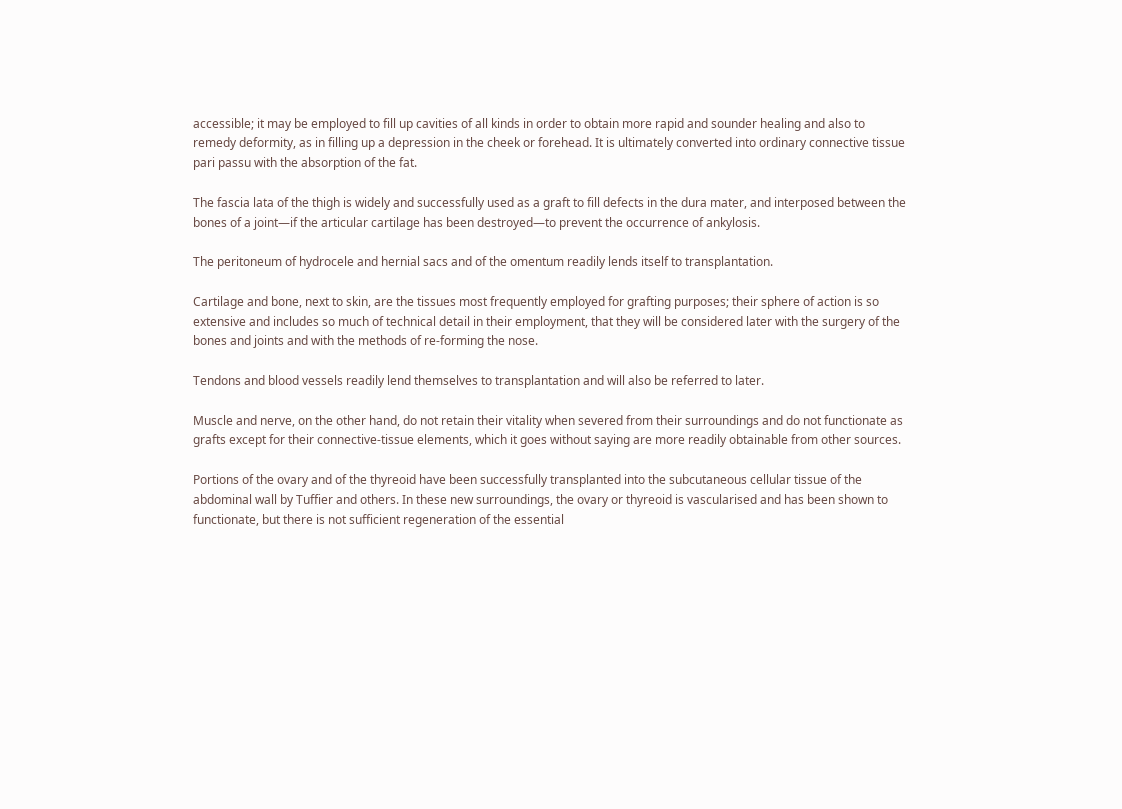accessible; it may be employed to fill up cavities of all kinds in order to obtain more rapid and sounder healing and also to remedy deformity, as in filling up a depression in the cheek or forehead. It is ultimately converted into ordinary connective tissue pari passu with the absorption of the fat.

The fascia lata of the thigh is widely and successfully used as a graft to fill defects in the dura mater, and interposed between the bones of a joint—if the articular cartilage has been destroyed—to prevent the occurrence of ankylosis.

The peritoneum of hydrocele and hernial sacs and of the omentum readily lends itself to transplantation.

Cartilage and bone, next to skin, are the tissues most frequently employed for grafting purposes; their sphere of action is so extensive and includes so much of technical detail in their employment, that they will be considered later with the surgery of the bones and joints and with the methods of re-forming the nose.

Tendons and blood vessels readily lend themselves to transplantation and will also be referred to later.

Muscle and nerve, on the other hand, do not retain their vitality when severed from their surroundings and do not functionate as grafts except for their connective-tissue elements, which it goes without saying are more readily obtainable from other sources.

Portions of the ovary and of the thyreoid have been successfully transplanted into the subcutaneous cellular tissue of the abdominal wall by Tuffier and others. In these new surroundings, the ovary or thyreoid is vascularised and has been shown to functionate, but there is not sufficient regeneration of the essential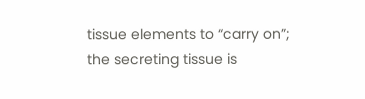tissue elements to “carry on”; the secreting tissue is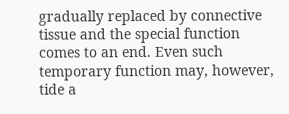gradually replaced by connective tissue and the special function comes to an end. Even such temporary function may, however, tide a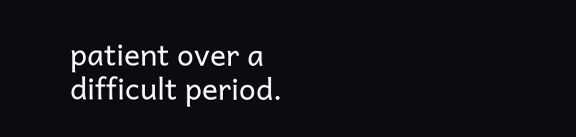patient over a difficult period.